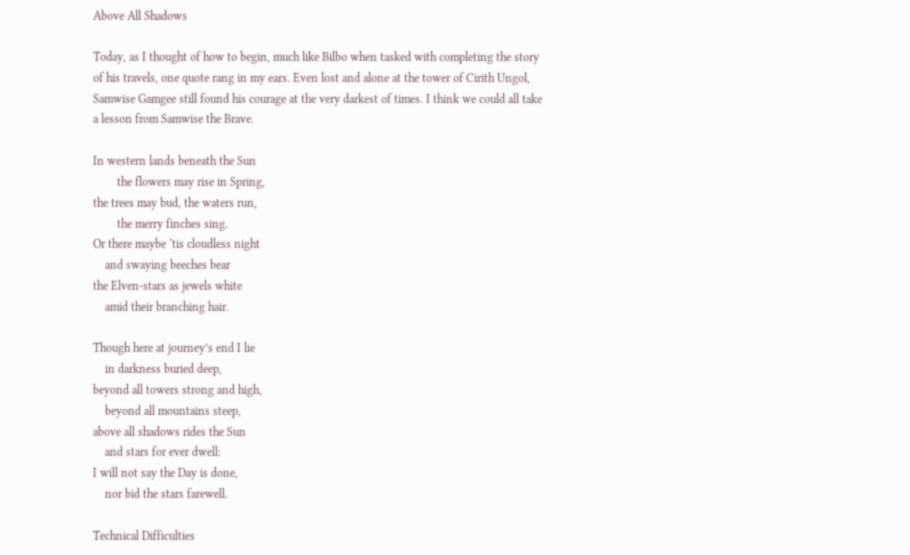Above All Shadows

Today, as I thought of how to begin, much like Bilbo when tasked with completing the story of his travels, one quote rang in my ears. Even lost and alone at the tower of Cirith Ungol, Samwise Gamgee still found his courage at the very darkest of times. I think we could all take a lesson from Samwise the Brave.

In western lands beneath the Sun
        the flowers may rise in Spring,
the trees may bud, the waters run,
        the merry finches sing.
Or there maybe ‘tis cloudless night
    and swaying beeches bear
the Elven-stars as jewels white
    amid their branching hair.

Though here at journey’s end I lie
    in darkness buried deep,
beyond all towers strong and high,
    beyond all mountains steep,
above all shadows rides the Sun
    and stars for ever dwell:
I will not say the Day is done,
    nor bid the stars farewell.

Technical Difficulties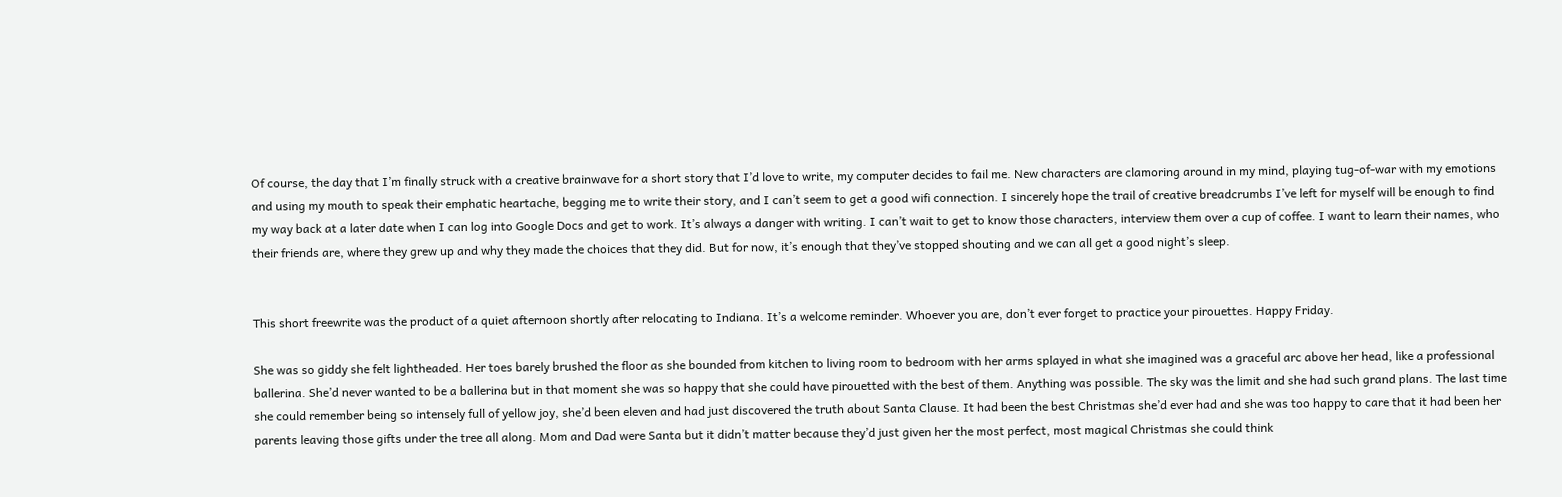Of course, the day that I’m finally struck with a creative brainwave for a short story that I’d love to write, my computer decides to fail me. New characters are clamoring around in my mind, playing tug-of-war with my emotions and using my mouth to speak their emphatic heartache, begging me to write their story, and I can’t seem to get a good wifi connection. I sincerely hope the trail of creative breadcrumbs I’ve left for myself will be enough to find my way back at a later date when I can log into Google Docs and get to work. It’s always a danger with writing. I can’t wait to get to know those characters, interview them over a cup of coffee. I want to learn their names, who their friends are, where they grew up and why they made the choices that they did. But for now, it’s enough that they’ve stopped shouting and we can all get a good night’s sleep.


This short freewrite was the product of a quiet afternoon shortly after relocating to Indiana. It’s a welcome reminder. Whoever you are, don’t ever forget to practice your pirouettes. Happy Friday.

She was so giddy she felt lightheaded. Her toes barely brushed the floor as she bounded from kitchen to living room to bedroom with her arms splayed in what she imagined was a graceful arc above her head, like a professional ballerina. She’d never wanted to be a ballerina but in that moment she was so happy that she could have pirouetted with the best of them. Anything was possible. The sky was the limit and she had such grand plans. The last time she could remember being so intensely full of yellow joy, she’d been eleven and had just discovered the truth about Santa Clause. It had been the best Christmas she’d ever had and she was too happy to care that it had been her parents leaving those gifts under the tree all along. Mom and Dad were Santa but it didn’t matter because they’d just given her the most perfect, most magical Christmas she could think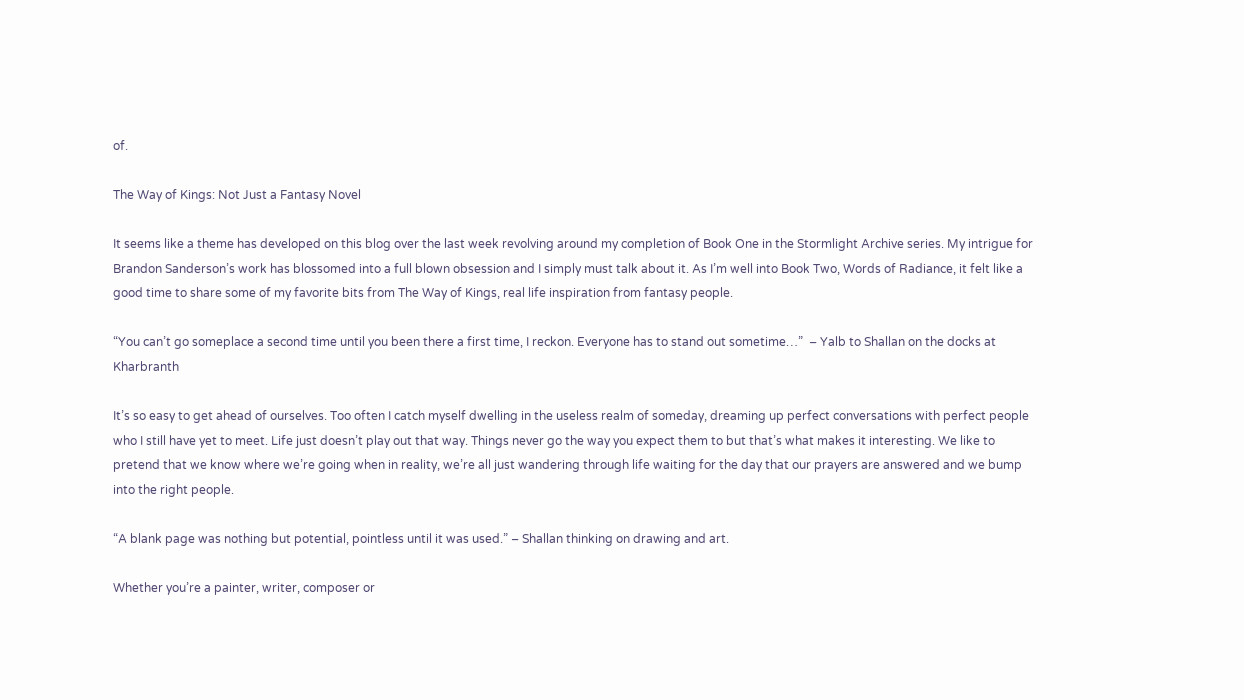of.

The Way of Kings: Not Just a Fantasy Novel

It seems like a theme has developed on this blog over the last week revolving around my completion of Book One in the Stormlight Archive series. My intrigue for Brandon Sanderson’s work has blossomed into a full blown obsession and I simply must talk about it. As I’m well into Book Two, Words of Radiance, it felt like a good time to share some of my favorite bits from The Way of Kings, real life inspiration from fantasy people.

“You can’t go someplace a second time until you been there a first time, I reckon. Everyone has to stand out sometime…”  – Yalb to Shallan on the docks at Kharbranth

It’s so easy to get ahead of ourselves. Too often I catch myself dwelling in the useless realm of someday, dreaming up perfect conversations with perfect people who I still have yet to meet. Life just doesn’t play out that way. Things never go the way you expect them to but that’s what makes it interesting. We like to pretend that we know where we’re going when in reality, we’re all just wandering through life waiting for the day that our prayers are answered and we bump into the right people.

“A blank page was nothing but potential, pointless until it was used.” – Shallan thinking on drawing and art.

Whether you’re a painter, writer, composer or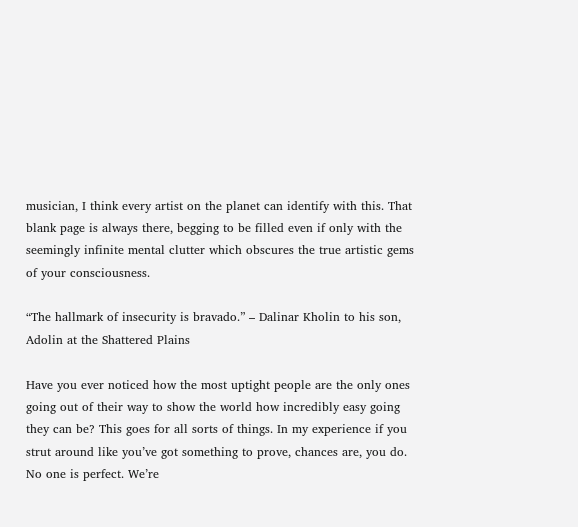musician, I think every artist on the planet can identify with this. That blank page is always there, begging to be filled even if only with the seemingly infinite mental clutter which obscures the true artistic gems of your consciousness.

“The hallmark of insecurity is bravado.” – Dalinar Kholin to his son, Adolin at the Shattered Plains

Have you ever noticed how the most uptight people are the only ones going out of their way to show the world how incredibly easy going they can be? This goes for all sorts of things. In my experience if you strut around like you’ve got something to prove, chances are, you do. No one is perfect. We’re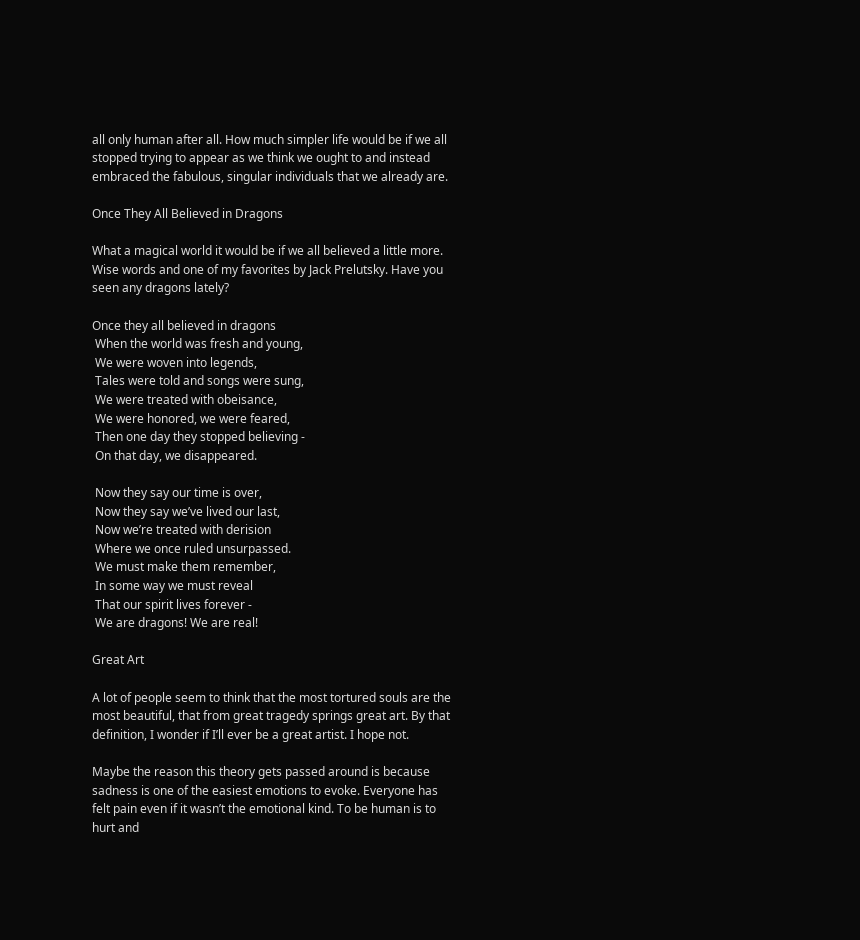all only human after all. How much simpler life would be if we all stopped trying to appear as we think we ought to and instead embraced the fabulous, singular individuals that we already are.

Once They All Believed in Dragons

What a magical world it would be if we all believed a little more. Wise words and one of my favorites by Jack Prelutsky. Have you seen any dragons lately?

Once they all believed in dragons
 When the world was fresh and young,
 We were woven into legends,
 Tales were told and songs were sung,
 We were treated with obeisance,
 We were honored, we were feared,
 Then one day they stopped believing -
 On that day, we disappeared.

 Now they say our time is over,
 Now they say we’ve lived our last,
 Now we’re treated with derision
 Where we once ruled unsurpassed.
 We must make them remember,
 In some way we must reveal
 That our spirit lives forever -
 We are dragons! We are real!

Great Art

A lot of people seem to think that the most tortured souls are the most beautiful, that from great tragedy springs great art. By that definition, I wonder if I’ll ever be a great artist. I hope not.

Maybe the reason this theory gets passed around is because sadness is one of the easiest emotions to evoke. Everyone has felt pain even if it wasn’t the emotional kind. To be human is to hurt and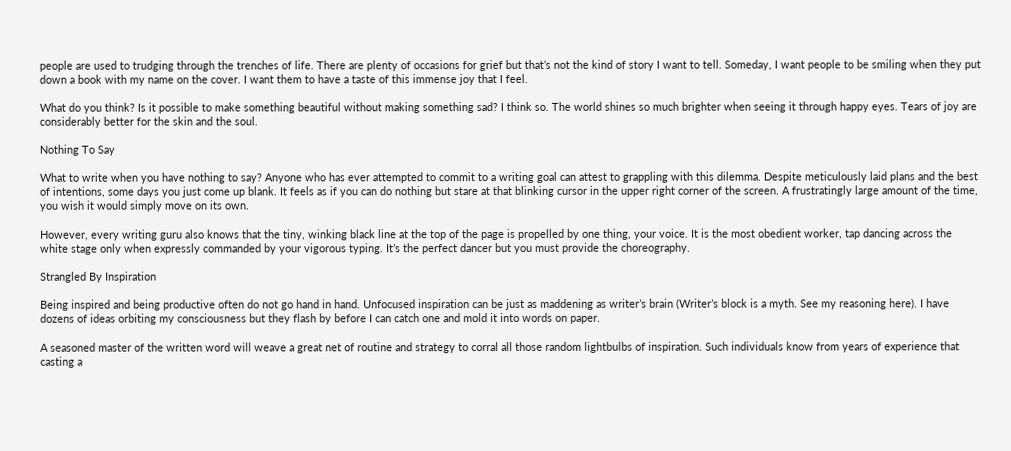people are used to trudging through the trenches of life. There are plenty of occasions for grief but that’s not the kind of story I want to tell. Someday, I want people to be smiling when they put down a book with my name on the cover. I want them to have a taste of this immense joy that I feel.

What do you think? Is it possible to make something beautiful without making something sad? I think so. The world shines so much brighter when seeing it through happy eyes. Tears of joy are considerably better for the skin and the soul.

Nothing To Say

What to write when you have nothing to say? Anyone who has ever attempted to commit to a writing goal can attest to grappling with this dilemma. Despite meticulously laid plans and the best of intentions, some days you just come up blank. It feels as if you can do nothing but stare at that blinking cursor in the upper right corner of the screen. A frustratingly large amount of the time, you wish it would simply move on its own.

However, every writing guru also knows that the tiny, winking black line at the top of the page is propelled by one thing, your voice. It is the most obedient worker, tap dancing across the white stage only when expressly commanded by your vigorous typing. It’s the perfect dancer but you must provide the choreography.

Strangled By Inspiration

Being inspired and being productive often do not go hand in hand. Unfocused inspiration can be just as maddening as writer’s brain (Writer’s block is a myth. See my reasoning here). I have dozens of ideas orbiting my consciousness but they flash by before I can catch one and mold it into words on paper.

A seasoned master of the written word will weave a great net of routine and strategy to corral all those random lightbulbs of inspiration. Such individuals know from years of experience that casting a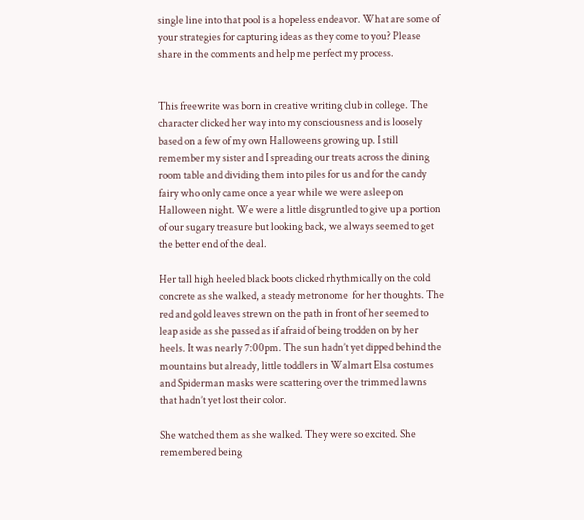single line into that pool is a hopeless endeavor. What are some of your strategies for capturing ideas as they come to you? Please share in the comments and help me perfect my process.


This freewrite was born in creative writing club in college. The character clicked her way into my consciousness and is loosely based on a few of my own Halloweens growing up. I still remember my sister and I spreading our treats across the dining room table and dividing them into piles for us and for the candy fairy who only came once a year while we were asleep on Halloween night. We were a little disgruntled to give up a portion of our sugary treasure but looking back, we always seemed to get the better end of the deal.

Her tall high heeled black boots clicked rhythmically on the cold concrete as she walked, a steady metronome  for her thoughts. The red and gold leaves strewn on the path in front of her seemed to leap aside as she passed as if afraid of being trodden on by her heels. It was nearly 7:00pm. The sun hadn’t yet dipped behind the mountains but already, little toddlers in Walmart Elsa costumes and Spiderman masks were scattering over the trimmed lawns that hadn’t yet lost their color.

She watched them as she walked. They were so excited. She remembered being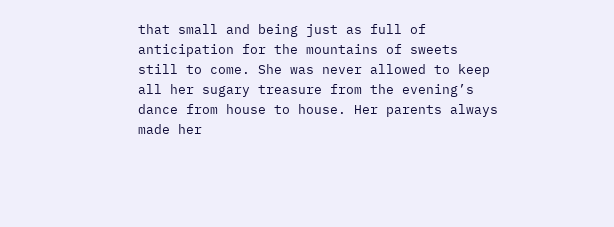that small and being just as full of anticipation for the mountains of sweets still to come. She was never allowed to keep all her sugary treasure from the evening’s dance from house to house. Her parents always made her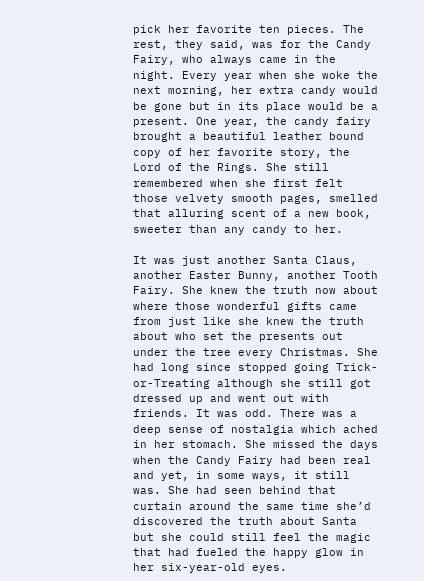pick her favorite ten pieces. The rest, they said, was for the Candy Fairy, who always came in the night. Every year when she woke the next morning, her extra candy would be gone but in its place would be a present. One year, the candy fairy brought a beautiful leather bound copy of her favorite story, the Lord of the Rings. She still remembered when she first felt those velvety smooth pages, smelled that alluring scent of a new book, sweeter than any candy to her.

It was just another Santa Claus, another Easter Bunny, another Tooth Fairy. She knew the truth now about where those wonderful gifts came from just like she knew the truth about who set the presents out under the tree every Christmas. She had long since stopped going Trick-or-Treating although she still got dressed up and went out with friends. It was odd. There was a deep sense of nostalgia which ached in her stomach. She missed the days when the Candy Fairy had been real and yet, in some ways, it still was. She had seen behind that curtain around the same time she’d discovered the truth about Santa but she could still feel the magic that had fueled the happy glow in her six-year-old eyes.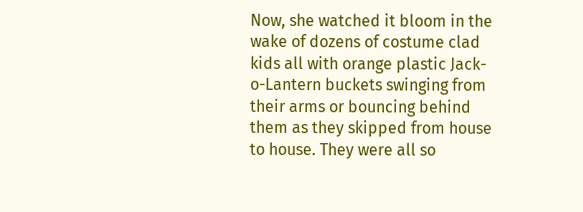Now, she watched it bloom in the wake of dozens of costume clad kids all with orange plastic Jack-o-Lantern buckets swinging from their arms or bouncing behind them as they skipped from house to house. They were all so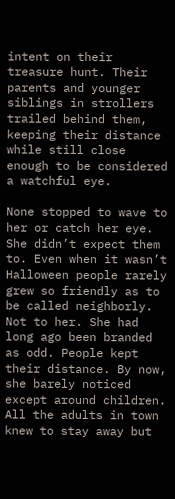intent on their treasure hunt. Their parents and younger siblings in strollers trailed behind them, keeping their distance while still close enough to be considered a watchful eye.

None stopped to wave to her or catch her eye. She didn’t expect them to. Even when it wasn’t Halloween people rarely grew so friendly as to be called neighborly. Not to her. She had long ago been branded as odd. People kept their distance. By now, she barely noticed except around children. All the adults in town knew to stay away but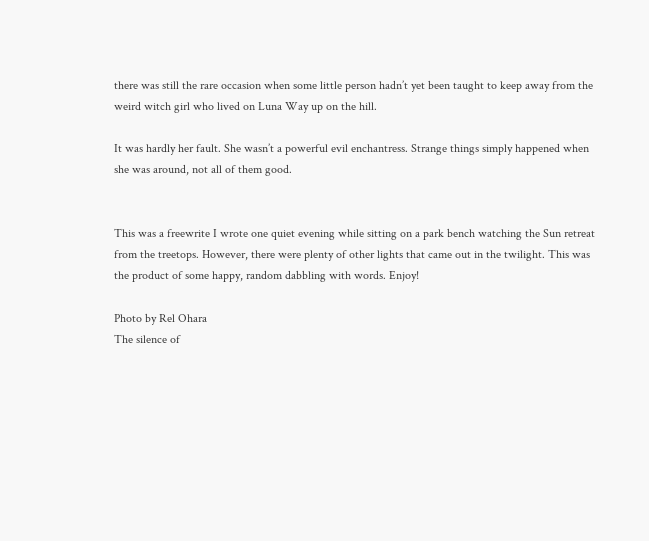there was still the rare occasion when some little person hadn’t yet been taught to keep away from the weird witch girl who lived on Luna Way up on the hill.

It was hardly her fault. She wasn’t a powerful evil enchantress. Strange things simply happened when she was around, not all of them good.


This was a freewrite I wrote one quiet evening while sitting on a park bench watching the Sun retreat from the treetops. However, there were plenty of other lights that came out in the twilight. This was the product of some happy, random dabbling with words. Enjoy!

Photo by Rel Ohara
The silence of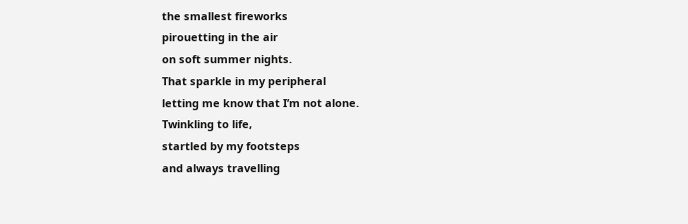the smallest fireworks
pirouetting in the air
on soft summer nights.
That sparkle in my peripheral
letting me know that I’m not alone.
Twinkling to life,
startled by my footsteps
and always travelling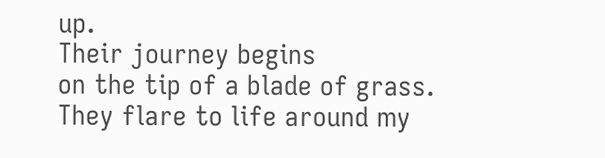up.
Their journey begins
on the tip of a blade of grass.
They flare to life around my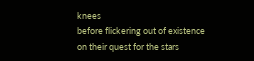knees
before flickering out of existence
on their quest for the stars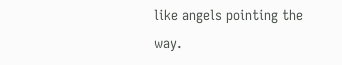like angels pointing the way.